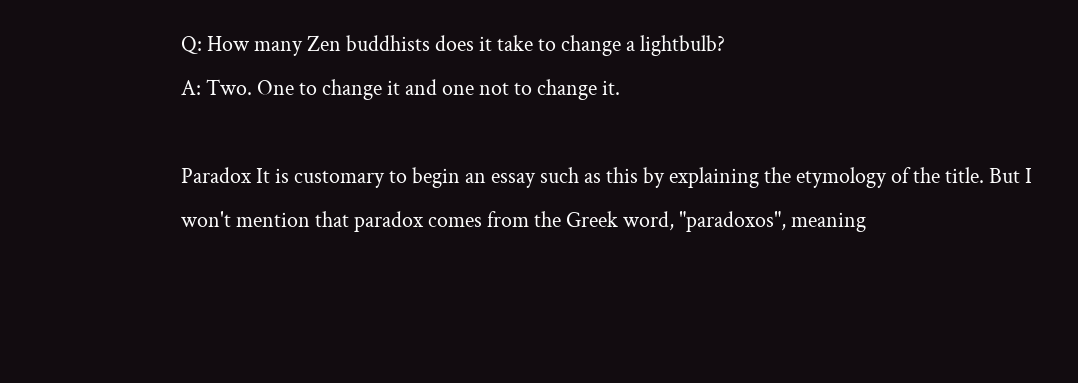Q: How many Zen buddhists does it take to change a lightbulb?
A: Two. One to change it and one not to change it.

Paradox It is customary to begin an essay such as this by explaining the etymology of the title. But I won't mention that paradox comes from the Greek word, "paradoxos", meaning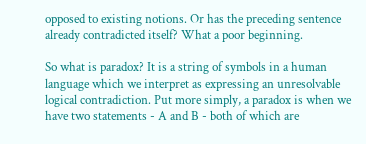opposed to existing notions. Or has the preceding sentence already contradicted itself? What a poor beginning.

So what is paradox? It is a string of symbols in a human language which we interpret as expressing an unresolvable logical contradiction. Put more simply, a paradox is when we have two statements - A and B - both of which are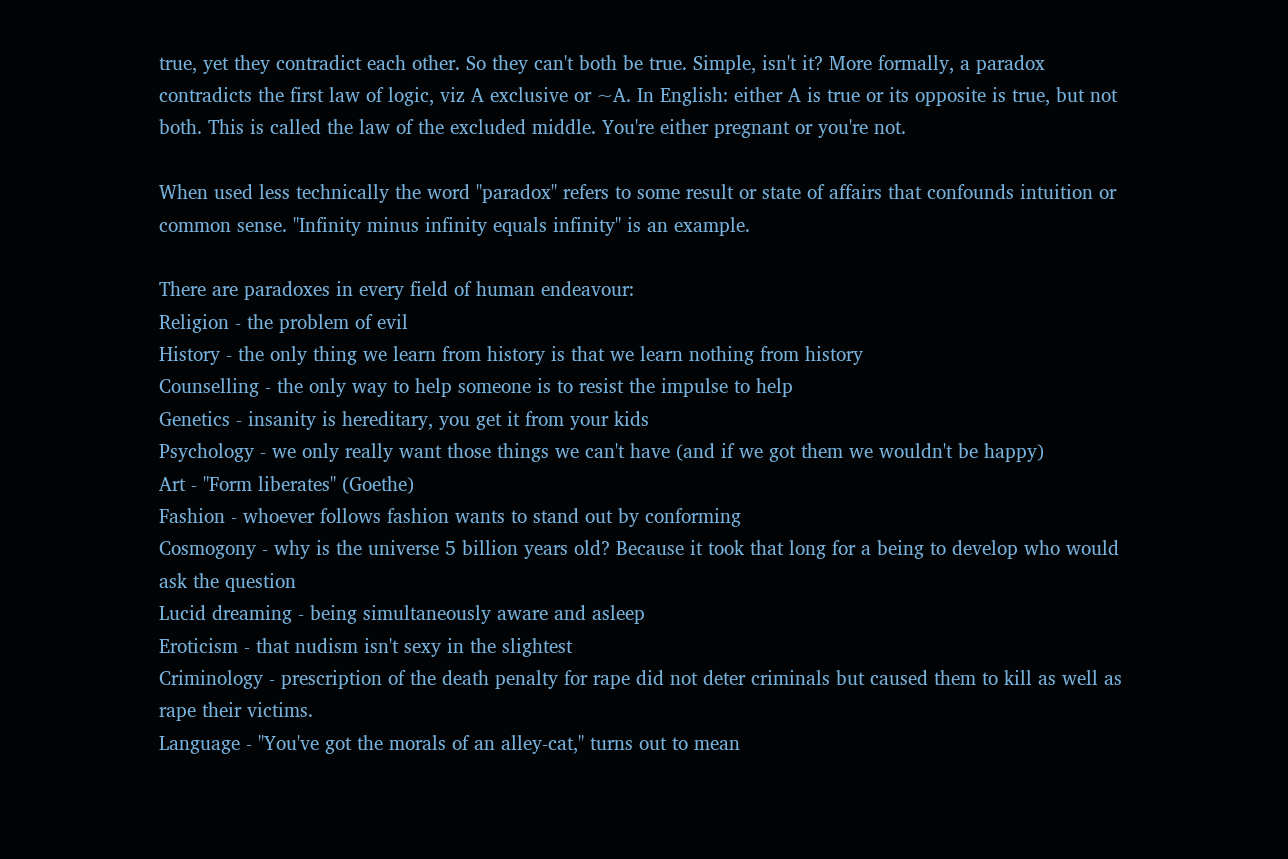true, yet they contradict each other. So they can't both be true. Simple, isn't it? More formally, a paradox contradicts the first law of logic, viz A exclusive or ~A. In English: either A is true or its opposite is true, but not both. This is called the law of the excluded middle. You're either pregnant or you're not.

When used less technically the word "paradox" refers to some result or state of affairs that confounds intuition or common sense. "Infinity minus infinity equals infinity" is an example.

There are paradoxes in every field of human endeavour:
Religion - the problem of evil
History - the only thing we learn from history is that we learn nothing from history
Counselling - the only way to help someone is to resist the impulse to help
Genetics - insanity is hereditary, you get it from your kids
Psychology - we only really want those things we can't have (and if we got them we wouldn't be happy)
Art - "Form liberates" (Goethe)
Fashion - whoever follows fashion wants to stand out by conforming
Cosmogony - why is the universe 5 billion years old? Because it took that long for a being to develop who would ask the question
Lucid dreaming - being simultaneously aware and asleep
Eroticism - that nudism isn't sexy in the slightest
Criminology - prescription of the death penalty for rape did not deter criminals but caused them to kill as well as rape their victims.
Language - "You've got the morals of an alley-cat," turns out to mean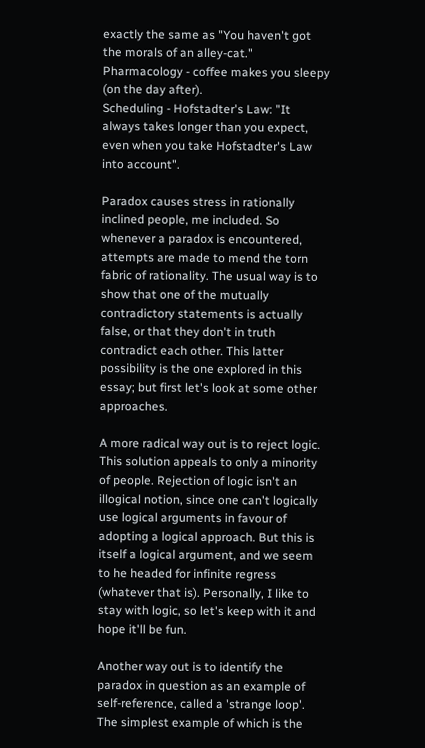exactly the same as "You haven't got the morals of an alley-cat."
Pharmacology - coffee makes you sleepy (on the day after).
Scheduling - Hofstadter's Law: "It always takes longer than you expect, even when you take Hofstadter's Law into account".

Paradox causes stress in rationally inclined people, me included. So whenever a paradox is encountered, attempts are made to mend the torn fabric of rationality. The usual way is to show that one of the mutually contradictory statements is actually false, or that they don't in truth contradict each other. This latter possibility is the one explored in this essay; but first let's look at some other approaches.

A more radical way out is to reject logic. This solution appeals to only a minority of people. Rejection of logic isn't an illogical notion, since one can't logically use logical arguments in favour of adopting a logical approach. But this is itself a logical argument, and we seem to he headed for infinite regress (whatever that is). Personally, I like to stay with logic, so let's keep with it and hope it'll be fun.

Another way out is to identify the paradox in question as an example of self-reference, called a 'strange loop'. The simplest example of which is the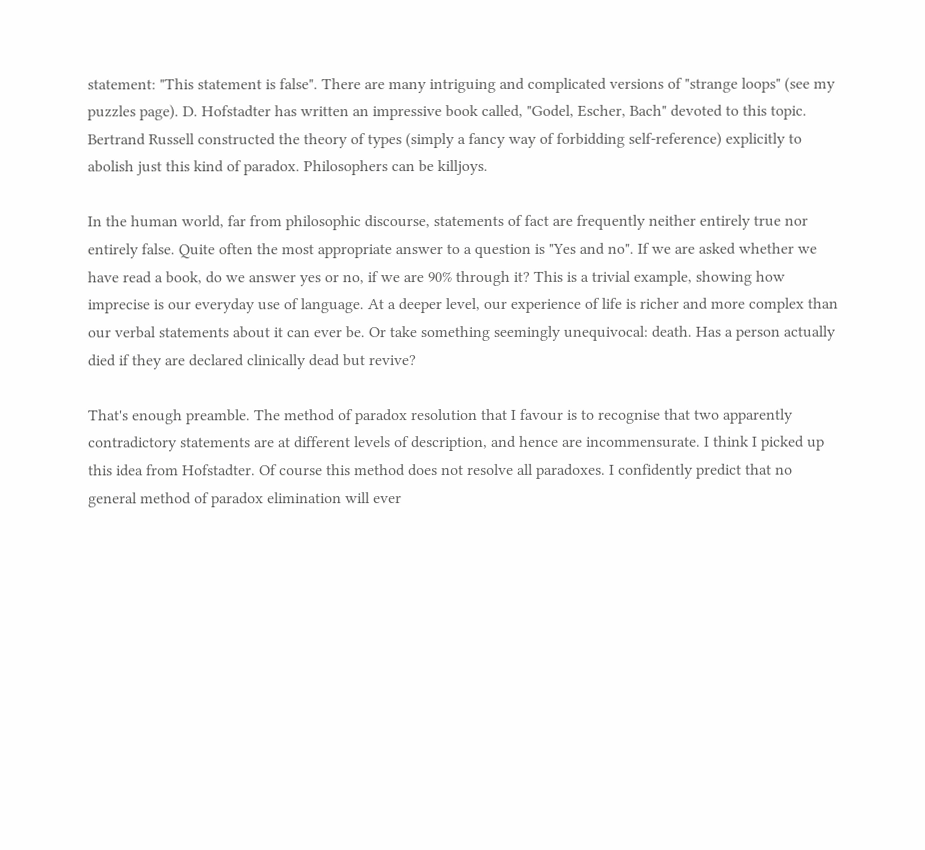statement: "This statement is false". There are many intriguing and complicated versions of "strange loops" (see my puzzles page). D. Hofstadter has written an impressive book called, "Godel, Escher, Bach" devoted to this topic. Bertrand Russell constructed the theory of types (simply a fancy way of forbidding self-reference) explicitly to abolish just this kind of paradox. Philosophers can be killjoys.

In the human world, far from philosophic discourse, statements of fact are frequently neither entirely true nor entirely false. Quite often the most appropriate answer to a question is "Yes and no". If we are asked whether we have read a book, do we answer yes or no, if we are 90% through it? This is a trivial example, showing how imprecise is our everyday use of language. At a deeper level, our experience of life is richer and more complex than our verbal statements about it can ever be. Or take something seemingly unequivocal: death. Has a person actually died if they are declared clinically dead but revive?

That's enough preamble. The method of paradox resolution that I favour is to recognise that two apparently contradictory statements are at different levels of description, and hence are incommensurate. I think I picked up this idea from Hofstadter. Of course this method does not resolve all paradoxes. I confidently predict that no general method of paradox elimination will ever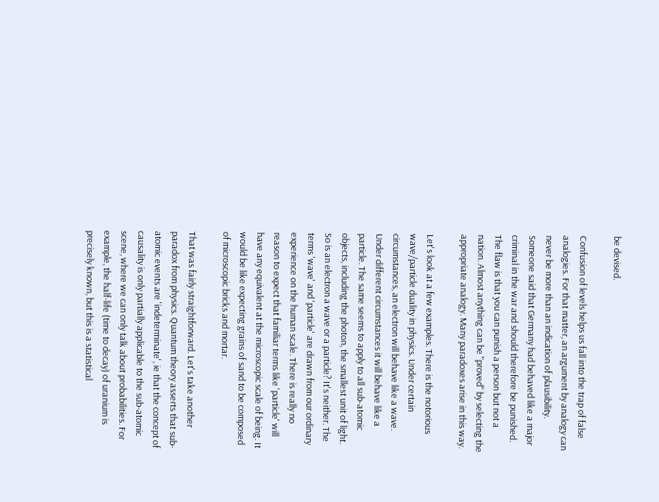be devised.

Confusion of levels helps us fall into the trap of false analogies. For that matter, an argument by analogy can never be more than an indication of plausibility. Someone said that Germany had behaved like a major criminal in the war and should therefore be punished. The flaw is that you can punish a person but not a nation. Almost anything can be "proved" by selecting the appropriate analogy. Many paradoxes arise in this way.

Let's look at a few examples. There is the notorious wave/particle duality in physics. Under certain circumstances, an electron will behave like a wave. Under different circumstances it will behave like a particle. The same seems to apply to all sub-atomic objects, including the photon, the smallest unit of light. So is an electron a wave or a particle? It's neither. The terms 'wave' and 'particle' are drawn from our ordinary experience on the human scale. There is really no reason to expect that familiar terms like 'particle' will have any equivalent at the microscopic scale of being. It would be like expecting grains of sand to be composed of microscopic bricks and mortar.

That was fairly straightforward. Let's take another paradox from physics. Quantum theory asserts that sub-atomic events are 'indeterminate', ie that the concept of causality is only partially applicable to the sub-atomic scene, where we can only talk about probabilities. For example, the half-life (time to decay) of uranium is precisely known, but this is a statistical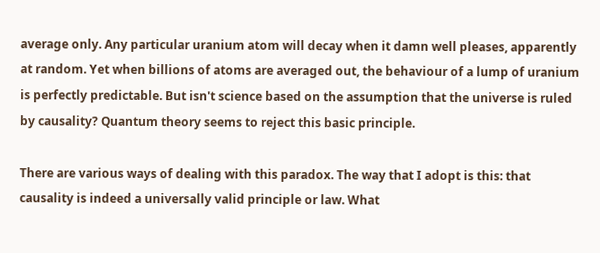average only. Any particular uranium atom will decay when it damn well pleases, apparently at random. Yet when billions of atoms are averaged out, the behaviour of a lump of uranium is perfectly predictable. But isn't science based on the assumption that the universe is ruled by causality? Quantum theory seems to reject this basic principle.

There are various ways of dealing with this paradox. The way that I adopt is this: that causality is indeed a universally valid principle or law. What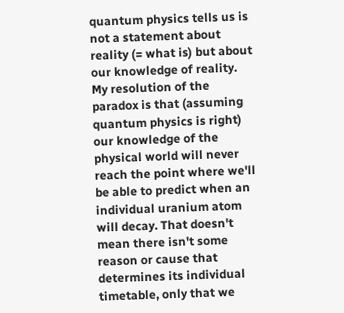quantum physics tells us is not a statement about reality (= what is) but about our knowledge of reality. My resolution of the paradox is that (assuming quantum physics is right) our knowledge of the physical world will never reach the point where we'll be able to predict when an individual uranium atom will decay. That doesn't mean there isn't some reason or cause that determines its individual timetable, only that we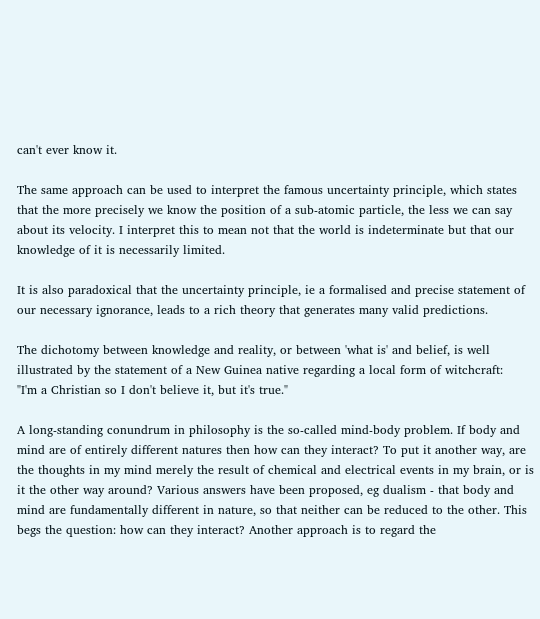can't ever know it.

The same approach can be used to interpret the famous uncertainty principle, which states that the more precisely we know the position of a sub-atomic particle, the less we can say about its velocity. I interpret this to mean not that the world is indeterminate but that our knowledge of it is necessarily limited.

It is also paradoxical that the uncertainty principle, ie a formalised and precise statement of our necessary ignorance, leads to a rich theory that generates many valid predictions.

The dichotomy between knowledge and reality, or between 'what is' and belief, is well illustrated by the statement of a New Guinea native regarding a local form of witchcraft:
"I'm a Christian so I don't believe it, but it's true."

A long-standing conundrum in philosophy is the so-called mind-body problem. If body and mind are of entirely different natures then how can they interact? To put it another way, are the thoughts in my mind merely the result of chemical and electrical events in my brain, or is it the other way around? Various answers have been proposed, eg dualism - that body and mind are fundamentally different in nature, so that neither can be reduced to the other. This begs the question: how can they interact? Another approach is to regard the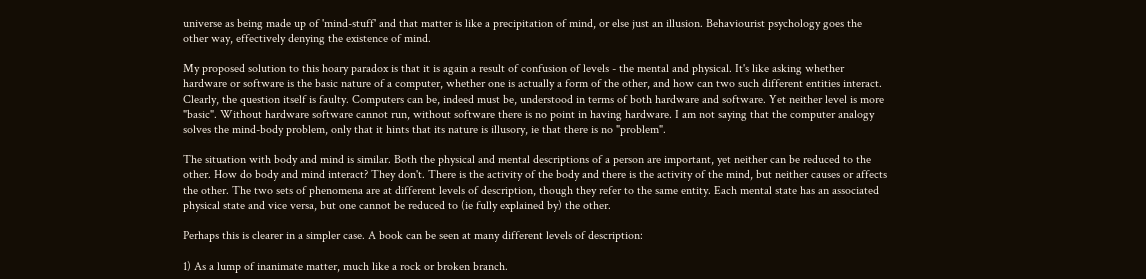universe as being made up of 'mind-stuff' and that matter is like a precipitation of mind, or else just an illusion. Behaviourist psychology goes the other way, effectively denying the existence of mind.

My proposed solution to this hoary paradox is that it is again a result of confusion of levels - the mental and physical. It's like asking whether hardware or software is the basic nature of a computer, whether one is actually a form of the other, and how can two such different entities interact. Clearly, the question itself is faulty. Computers can be, indeed must be, understood in terms of both hardware and software. Yet neither level is more "basic". Without hardware software cannot run, without software there is no point in having hardware. I am not saying that the computer analogy solves the mind-body problem, only that it hints that its nature is illusory, ie that there is no "problem".

The situation with body and mind is similar. Both the physical and mental descriptions of a person are important, yet neither can be reduced to the other. How do body and mind interact? They don't. There is the activity of the body and there is the activity of the mind, but neither causes or affects the other. The two sets of phenomena are at different levels of description, though they refer to the same entity. Each mental state has an associated physical state and vice versa, but one cannot be reduced to (ie fully explained by) the other.

Perhaps this is clearer in a simpler case. A book can be seen at many different levels of description:

1) As a lump of inanimate matter, much like a rock or broken branch.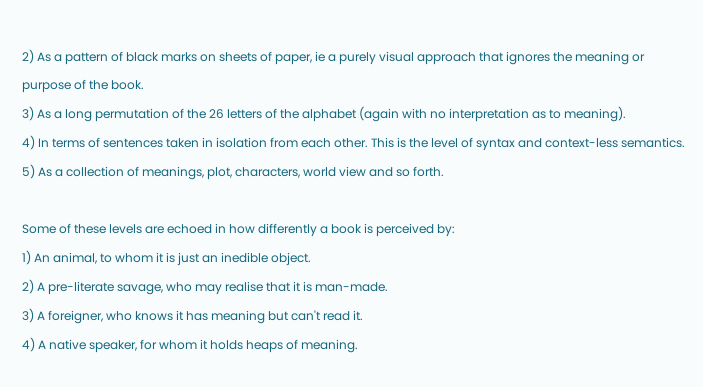2) As a pattern of black marks on sheets of paper, ie a purely visual approach that ignores the meaning or purpose of the book.
3) As a long permutation of the 26 letters of the alphabet (again with no interpretation as to meaning).
4) In terms of sentences taken in isolation from each other. This is the level of syntax and context-less semantics.
5) As a collection of meanings, plot, characters, world view and so forth.

Some of these levels are echoed in how differently a book is perceived by:
1) An animal, to whom it is just an inedible object.
2) A pre-literate savage, who may realise that it is man-made.
3) A foreigner, who knows it has meaning but can't read it.
4) A native speaker, for whom it holds heaps of meaning.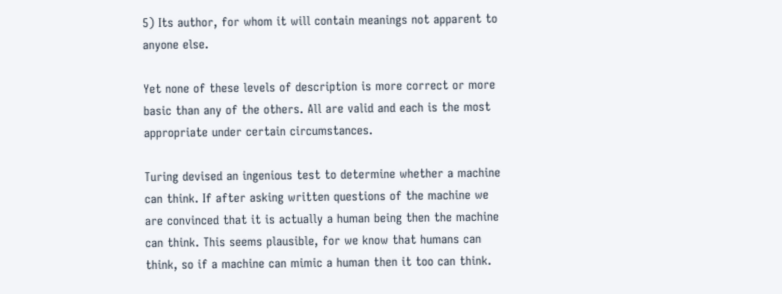5) Its author, for whom it will contain meanings not apparent to anyone else.

Yet none of these levels of description is more correct or more basic than any of the others. All are valid and each is the most appropriate under certain circumstances.

Turing devised an ingenious test to determine whether a machine can think. If after asking written questions of the machine we are convinced that it is actually a human being then the machine can think. This seems plausible, for we know that humans can think, so if a machine can mimic a human then it too can think.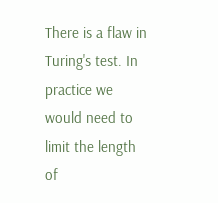There is a flaw in Turing's test. In practice we would need to limit the length of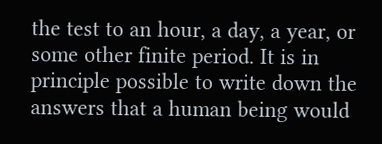the test to an hour, a day, a year, or some other finite period. It is in principle possible to write down the answers that a human being would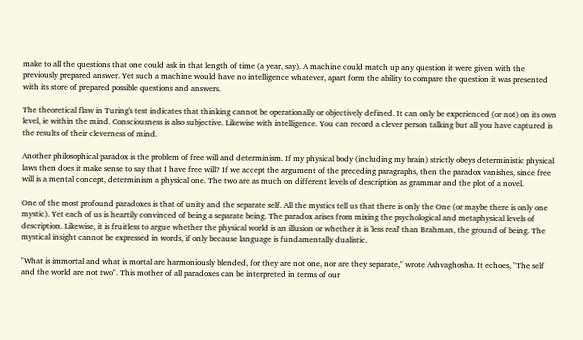make to all the questions that one could ask in that length of time (a year, say). A machine could match up any question it were given with the previously prepared answer. Yet such a machine would have no intelligence whatever, apart form the ability to compare the question it was presented with its store of prepared possible questions and answers.

The theoretical flaw in Turing's test indicates that thinking cannot be operationally or objectively defined. It can only be experienced (or not) on its own level, ie within the mind. Consciousness is also subjective. Likewise with intelligence. You can record a clever person talking but all you have captured is the results of their cleverness of mind.

Another philosophical paradox is the problem of free will and determinism. If my physical body (including my brain) strictly obeys deterministic physical laws then does it make sense to say that I have free will? If we accept the argument of the preceding paragraphs, then the paradox vanishes, since free will is a mental concept, determinism a physical one. The two are as much on different levels of description as grammar and the plot of a novel.

One of the most profound paradoxes is that of unity and the separate self. All the mystics tell us that there is only the One (or maybe there is only one mystic). Yet each of us is heartily convinced of being a separate being. The paradox arises from mixing the psychological and metaphysical levels of description. Likewise, it is fruitless to argue whether the physical world is an illusion or whether it is 'less real' than Brahman, the ground of being. The mystical insight cannot be expressed in words, if only because language is fundamentally dualistic.

"What is immortal and what is mortal are harmoniously blended, for they are not one, nor are they separate," wrote Ashvaghosha. It echoes, "The self and the world are not two". This mother of all paradoxes can be interpreted in terms of our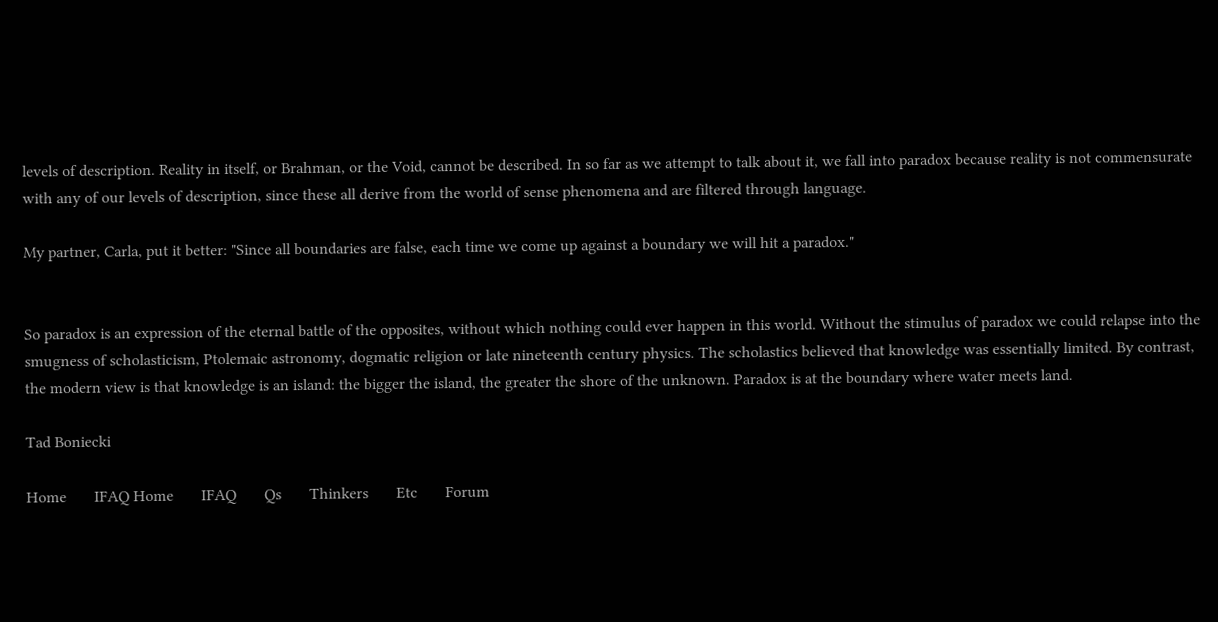levels of description. Reality in itself, or Brahman, or the Void, cannot be described. In so far as we attempt to talk about it, we fall into paradox because reality is not commensurate with any of our levels of description, since these all derive from the world of sense phenomena and are filtered through language.

My partner, Carla, put it better: "Since all boundaries are false, each time we come up against a boundary we will hit a paradox."


So paradox is an expression of the eternal battle of the opposites, without which nothing could ever happen in this world. Without the stimulus of paradox we could relapse into the smugness of scholasticism, Ptolemaic astronomy, dogmatic religion or late nineteenth century physics. The scholastics believed that knowledge was essentially limited. By contrast, the modern view is that knowledge is an island: the bigger the island, the greater the shore of the unknown. Paradox is at the boundary where water meets land.

Tad Boniecki

Home       IFAQ Home       IFAQ       Qs       Thinkers       Etc       Forum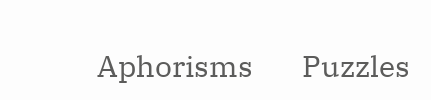Aphorisms       Puzzles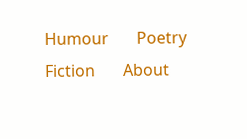Humour       Poetry      Fiction       About